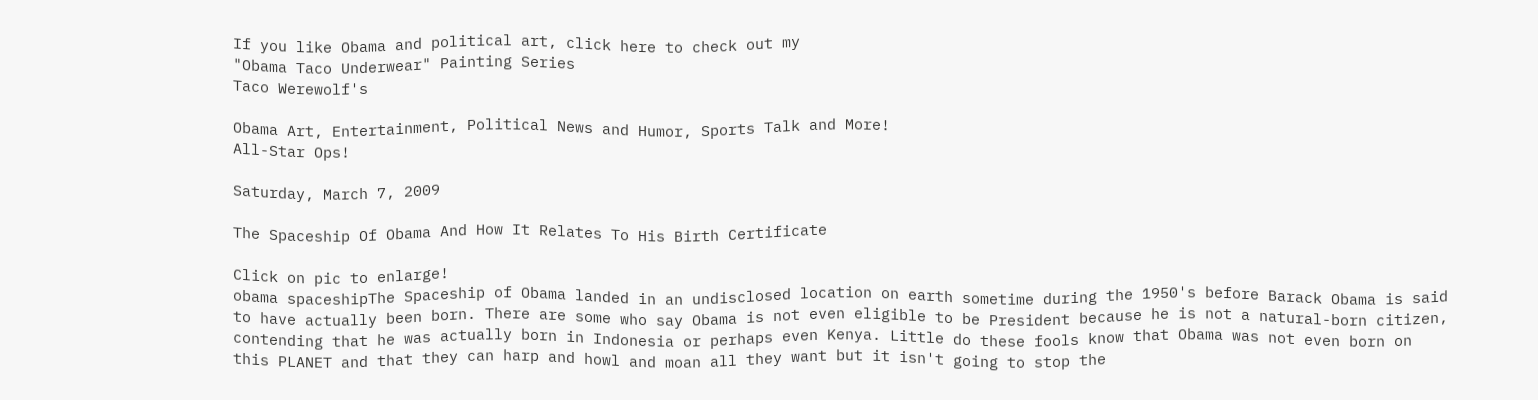If you like Obama and political art, click here to check out my
"Obama Taco Underwear" Painting Series
Taco Werewolf's

Obama Art, Entertainment, Political News and Humor, Sports Talk and More!
All-Star Ops!

Saturday, March 7, 2009

The Spaceship Of Obama And How It Relates To His Birth Certificate

Click on pic to enlarge!
obama spaceshipThe Spaceship of Obama landed in an undisclosed location on earth sometime during the 1950's before Barack Obama is said to have actually been born. There are some who say Obama is not even eligible to be President because he is not a natural-born citizen, contending that he was actually born in Indonesia or perhaps even Kenya. Little do these fools know that Obama was not even born on this PLANET and that they can harp and howl and moan all they want but it isn't going to stop the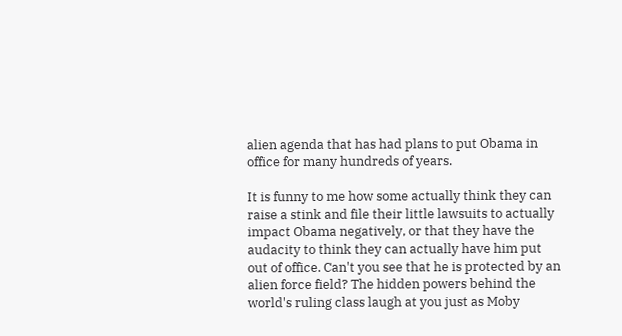alien agenda that has had plans to put Obama in office for many hundreds of years.

It is funny to me how some actually think they can raise a stink and file their little lawsuits to actually impact Obama negatively, or that they have the audacity to think they can actually have him put out of office. Can't you see that he is protected by an alien force field? The hidden powers behind the world's ruling class laugh at you just as Moby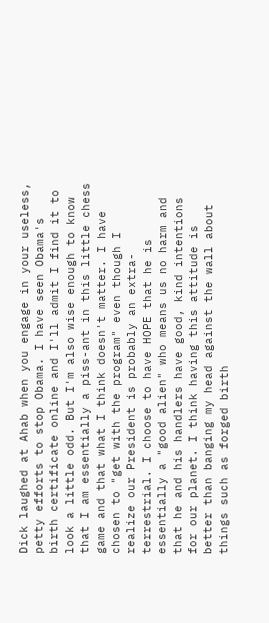Dick laughed at Ahab when you engage in your useless, petty efforts to stop Obama. I have seen Obama's birth certificate online and I'll admit I find it to look a little odd. But I'm also wise enough to know that I am essentially a piss-ant in this little chess game and that what I think doesn't matter. I have chosen to "get with the program" even though I realize our President is probably an extra-terrestrial. I choose to have HOPE that he is essentially a "good alien" who means us no harm and that he and his handlers have good, kind intentions for our planet. I think having this attitude is better than banging my head against the wall about things such as forged birth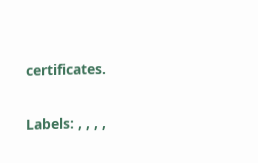certificates.


Labels: , , , ,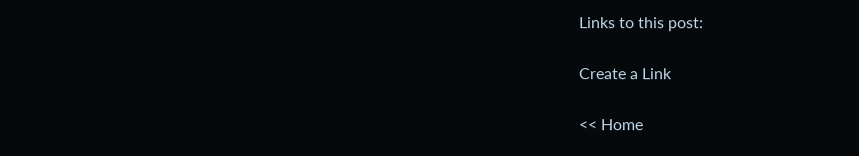Links to this post:

Create a Link

<< Home